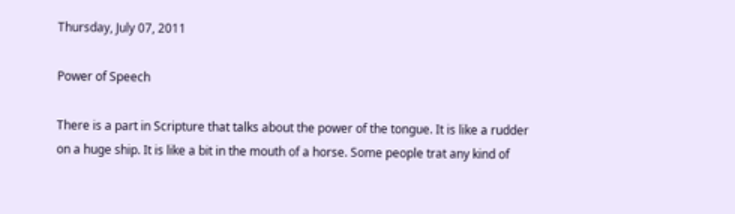Thursday, July 07, 2011

Power of Speech

There is a part in Scripture that talks about the power of the tongue. It is like a rudder on a huge ship. It is like a bit in the mouth of a horse. Some people trat any kind of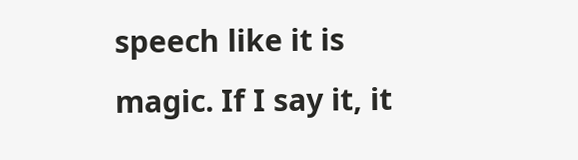speech like it is magic. If I say it, it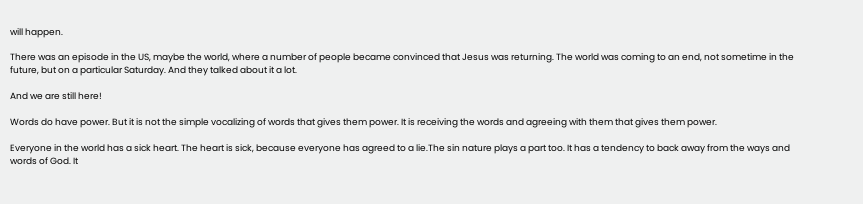will happen.

There was an episode in the US, maybe the world, where a number of people became convinced that Jesus was returning. The world was coming to an end, not sometime in the future, but on a particular Saturday. And they talked about it a lot.

And we are still here!

Words do have power. But it is not the simple vocalizing of words that gives them power. It is receiving the words and agreeing with them that gives them power.

Everyone in the world has a sick heart. The heart is sick, because everyone has agreed to a lie.The sin nature plays a part too. It has a tendency to back away from the ways and words of God. It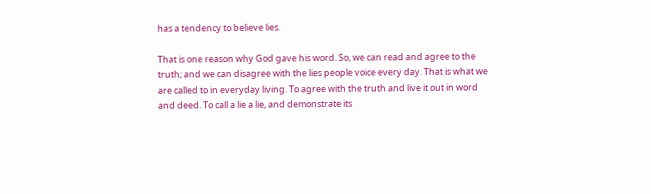has a tendency to believe lies.

That is one reason why God gave his word. So, we can read and agree to the truth; and we can disagree with the lies people voice every day. That is what we are called to in everyday living. To agree with the truth and live it out in word and deed. To call a lie a lie, and demonstrate its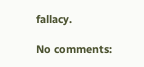fallacy.

No comments: